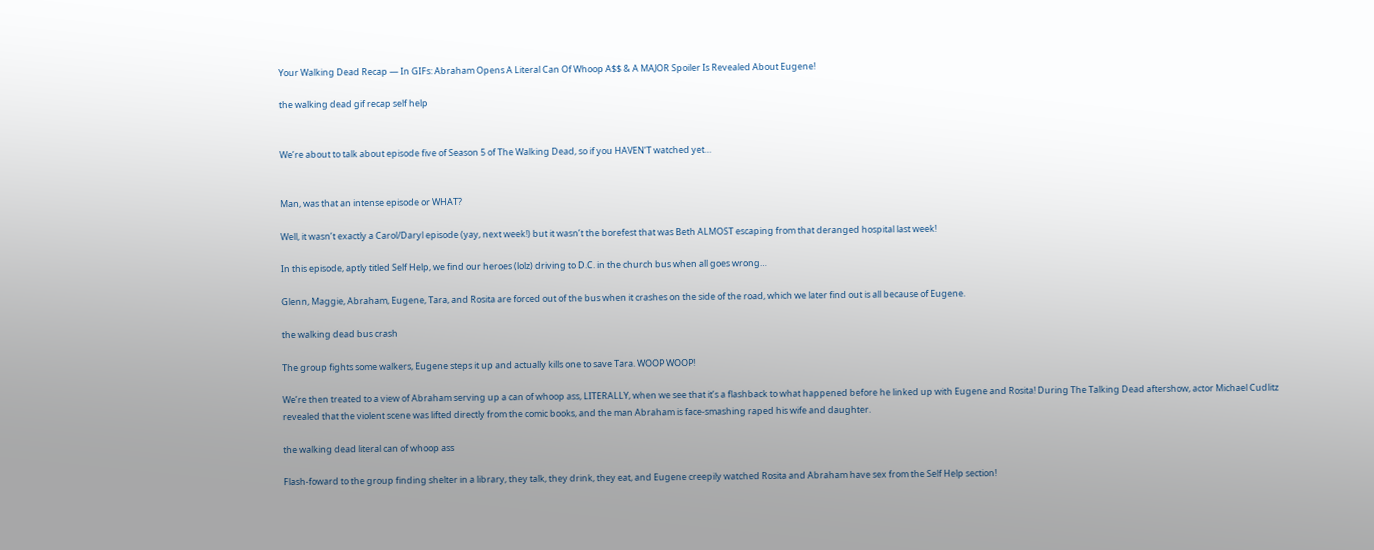Your Walking Dead Recap — In GIFs: Abraham Opens A Literal Can Of Whoop A$$ & A MAJOR Spoiler Is Revealed About Eugene!

the walking dead gif recap self help


We’re about to talk about episode five of Season 5 of The Walking Dead, so if you HAVEN’T watched yet…


Man, was that an intense episode or WHAT?

Well, it wasn’t exactly a Carol/Daryl episode (yay, next week!) but it wasn’t the borefest that was Beth ALMOST escaping from that deranged hospital last week!

In this episode, aptly titled Self Help, we find our heroes (lolz) driving to D.C. in the church bus when all goes wrong…

Glenn, Maggie, Abraham, Eugene, Tara, and Rosita are forced out of the bus when it crashes on the side of the road, which we later find out is all because of Eugene.

the walking dead bus crash

The group fights some walkers, Eugene steps it up and actually kills one to save Tara. WOOP WOOP!

We’re then treated to a view of Abraham serving up a can of whoop ass, LITERALLY, when we see that it’s a flashback to what happened before he linked up with Eugene and Rosita! During The Talking Dead aftershow, actor Michael Cudlitz revealed that the violent scene was lifted directly from the comic books, and the man Abraham is face-smashing raped his wife and daughter.

the walking dead literal can of whoop ass

Flash-foward to the group finding shelter in a library, they talk, they drink, they eat, and Eugene creepily watched Rosita and Abraham have sex from the Self Help section!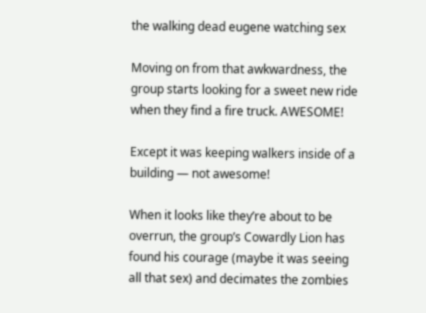the walking dead eugene watching sex

Moving on from that awkwardness, the group starts looking for a sweet new ride when they find a fire truck. AWESOME!

Except it was keeping walkers inside of a building — not awesome!

When it looks like they’re about to be overrun, the group’s Cowardly Lion has found his courage (maybe it was seeing all that sex) and decimates the zombies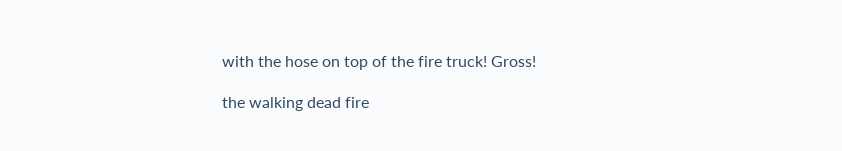with the hose on top of the fire truck! Gross!

the walking dead fire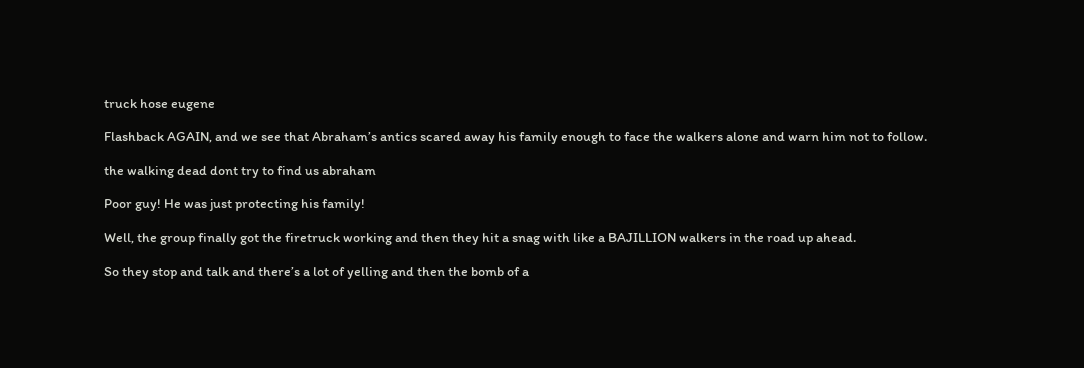truck hose eugene

Flashback AGAIN, and we see that Abraham’s antics scared away his family enough to face the walkers alone and warn him not to follow.

the walking dead dont try to find us abraham

Poor guy! He was just protecting his family!

Well, the group finally got the firetruck working and then they hit a snag with like a BAJILLION walkers in the road up ahead.

So they stop and talk and there’s a lot of yelling and then the bomb of a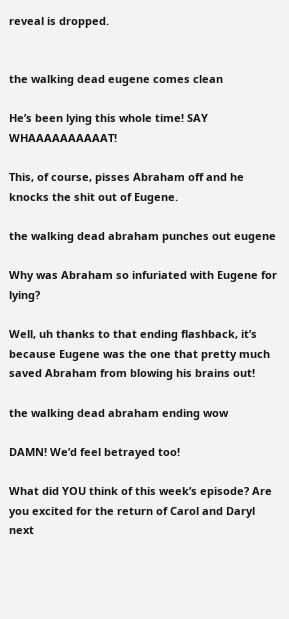reveal is dropped.


the walking dead eugene comes clean

He’s been lying this whole time! SAY WHAAAAAAAAAAT!

This, of course, pisses Abraham off and he knocks the shit out of Eugene.

the walking dead abraham punches out eugene

Why was Abraham so infuriated with Eugene for lying?

Well, uh thanks to that ending flashback, it’s because Eugene was the one that pretty much saved Abraham from blowing his brains out!

the walking dead abraham ending wow

DAMN! We’d feel betrayed too!

What did YOU think of this week’s episode? Are you excited for the return of Carol and Daryl next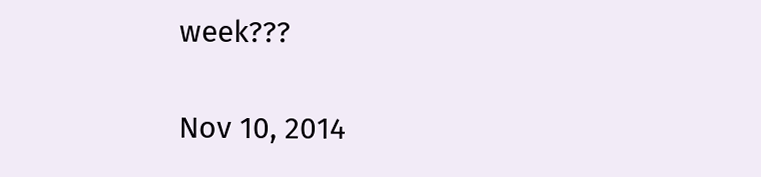week???

Nov 10, 2014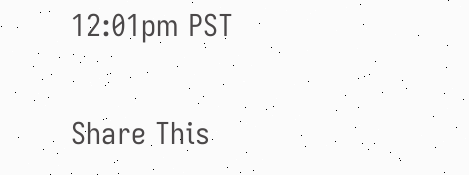12:01pm PST

Share This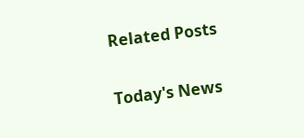Related Posts

Today's News